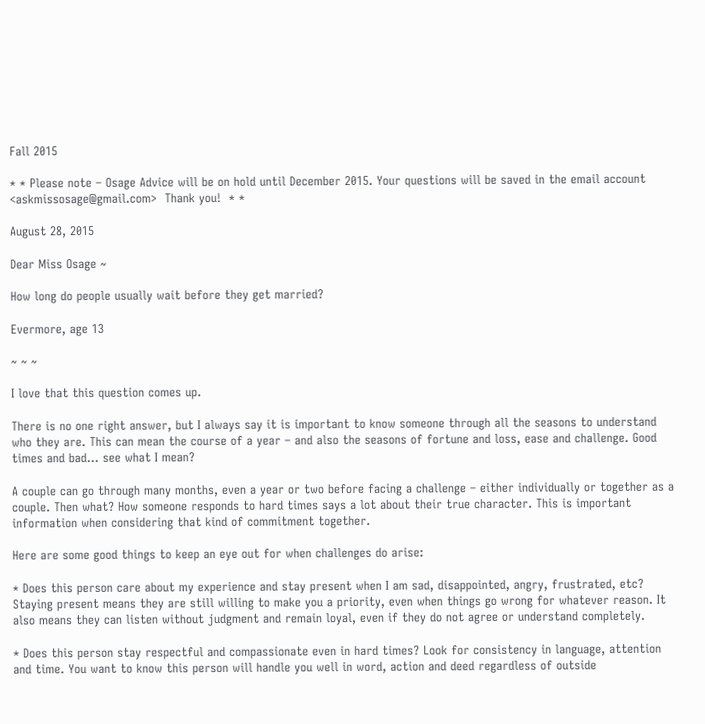Fall 2015

* * Please note – Osage Advice will be on hold until December 2015. Your questions will be saved in the email account  <askmissosage@gmail.com>  Thank you!  * *

August 28, 2015

Dear Miss Osage ~

How long do people usually wait before they get married?

Evermore, age 13

~ ~ ~

I love that this question comes up.

There is no one right answer, but I always say it is important to know someone through all the seasons to understand who they are. This can mean the course of a year – and also the seasons of fortune and loss, ease and challenge. Good times and bad… see what I mean?

A couple can go through many months, even a year or two before facing a challenge – either individually or together as a couple. Then what? How someone responds to hard times says a lot about their true character. This is important information when considering that kind of commitment together.

Here are some good things to keep an eye out for when challenges do arise:

* Does this person care about my experience and stay present when I am sad, disappointed, angry, frustrated, etc?   Staying present means they are still willing to make you a priority, even when things go wrong for whatever reason. It also means they can listen without judgment and remain loyal, even if they do not agree or understand completely.

* Does this person stay respectful and compassionate even in hard times? Look for consistency in language, attention and time. You want to know this person will handle you well in word, action and deed regardless of outside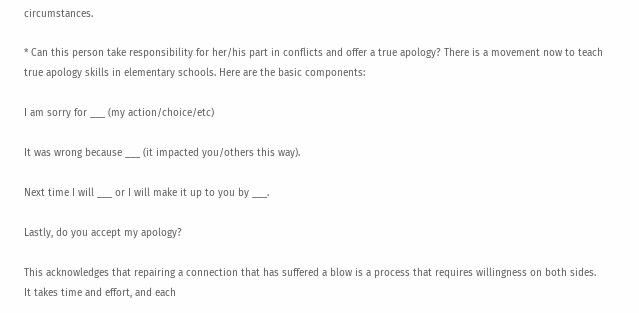circumstances.

* Can this person take responsibility for her/his part in conflicts and offer a true apology? There is a movement now to teach true apology skills in elementary schools. Here are the basic components:

I am sorry for ___ (my action/choice/etc)

It was wrong because ___ (it impacted you/others this way).

Next time I will ___ or I will make it up to you by ___.

Lastly, do you accept my apology?

This acknowledges that repairing a connection that has suffered a blow is a process that requires willingness on both sides. It takes time and effort, and each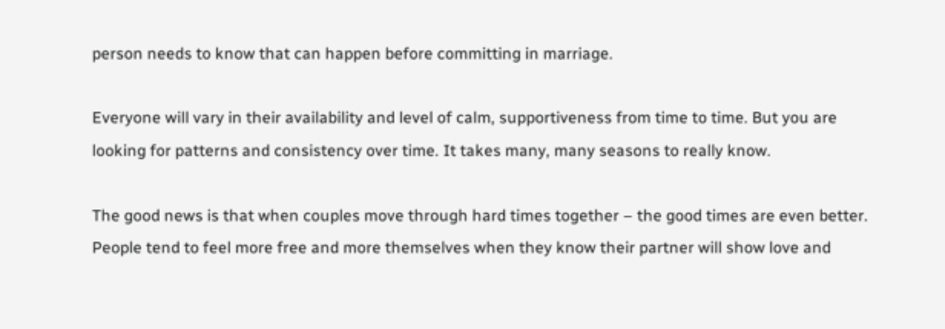person needs to know that can happen before committing in marriage.

Everyone will vary in their availability and level of calm, supportiveness from time to time. But you are looking for patterns and consistency over time. It takes many, many seasons to really know.

The good news is that when couples move through hard times together – the good times are even better. People tend to feel more free and more themselves when they know their partner will show love and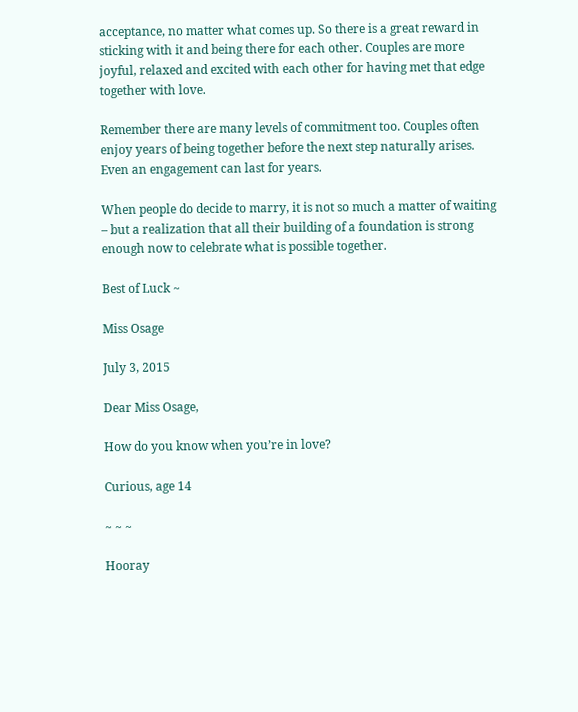acceptance, no matter what comes up. So there is a great reward in sticking with it and being there for each other. Couples are more joyful, relaxed and excited with each other for having met that edge together with love.

Remember there are many levels of commitment too. Couples often enjoy years of being together before the next step naturally arises. Even an engagement can last for years.

When people do decide to marry, it is not so much a matter of waiting – but a realization that all their building of a foundation is strong enough now to celebrate what is possible together.

Best of Luck ~

Miss Osage

July 3, 2015

Dear Miss Osage,

How do you know when you’re in love?

Curious, age 14

~ ~ ~

Hooray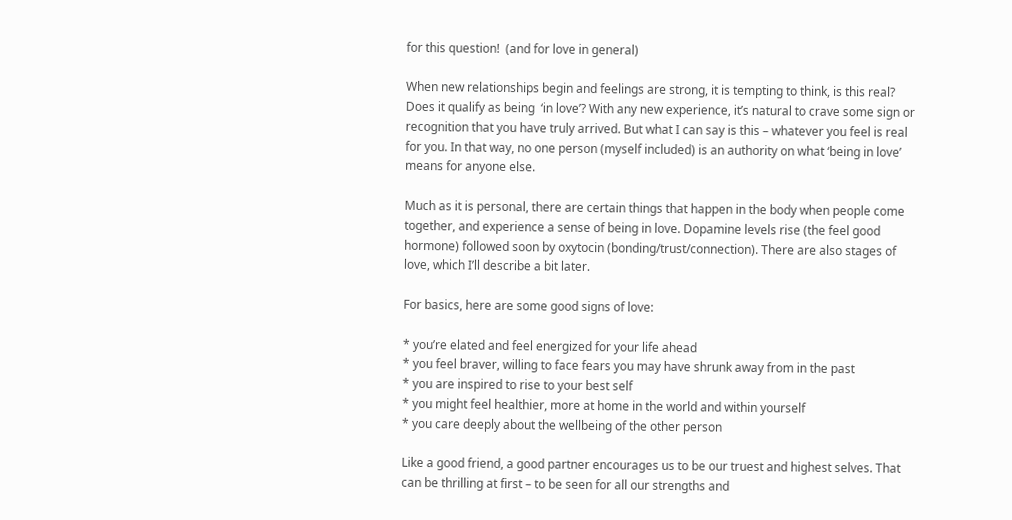for this question!  (and for love in general)

When new relationships begin and feelings are strong, it is tempting to think, is this real? Does it qualify as being  ‘in love’? With any new experience, it’s natural to crave some sign or recognition that you have truly arrived. But what I can say is this – whatever you feel is real for you. In that way, no one person (myself included) is an authority on what ‘being in love’ means for anyone else.

Much as it is personal, there are certain things that happen in the body when people come together, and experience a sense of being in love. Dopamine levels rise (the feel good hormone) followed soon by oxytocin (bonding/trust/connection). There are also stages of love, which I’ll describe a bit later.

For basics, here are some good signs of love:

* you’re elated and feel energized for your life ahead
* you feel braver, willing to face fears you may have shrunk away from in the past
* you are inspired to rise to your best self
* you might feel healthier, more at home in the world and within yourself
* you care deeply about the wellbeing of the other person

Like a good friend, a good partner encourages us to be our truest and highest selves. That can be thrilling at first – to be seen for all our strengths and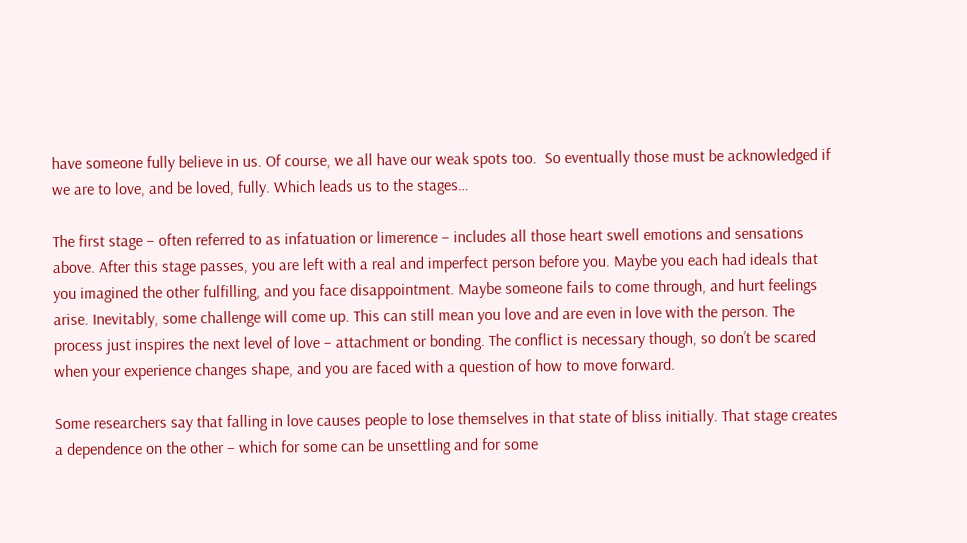have someone fully believe in us. Of course, we all have our weak spots too.  So eventually those must be acknowledged if we are to love, and be loved, fully. Which leads us to the stages…

The first stage – often referred to as infatuation or limerence – includes all those heart swell emotions and sensations above. After this stage passes, you are left with a real and imperfect person before you. Maybe you each had ideals that you imagined the other fulfilling, and you face disappointment. Maybe someone fails to come through, and hurt feelings arise. Inevitably, some challenge will come up. This can still mean you love and are even in love with the person. The process just inspires the next level of love – attachment or bonding. The conflict is necessary though, so don’t be scared when your experience changes shape, and you are faced with a question of how to move forward.

Some researchers say that falling in love causes people to lose themselves in that state of bliss initially. That stage creates a dependence on the other – which for some can be unsettling and for some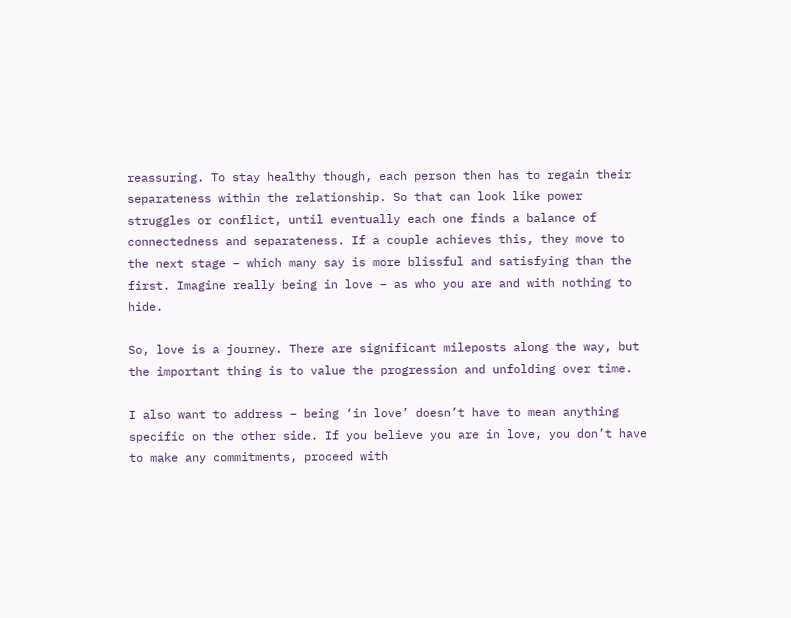reassuring. To stay healthy though, each person then has to regain their separateness within the relationship. So that can look like power struggles or conflict, until eventually each one finds a balance of connectedness and separateness. If a couple achieves this, they move to the next stage – which many say is more blissful and satisfying than the first. Imagine really being in love – as who you are and with nothing to hide.

So, love is a journey. There are significant mileposts along the way, but the important thing is to value the progression and unfolding over time.

I also want to address – being ‘in love’ doesn’t have to mean anything specific on the other side. If you believe you are in love, you don’t have to make any commitments, proceed with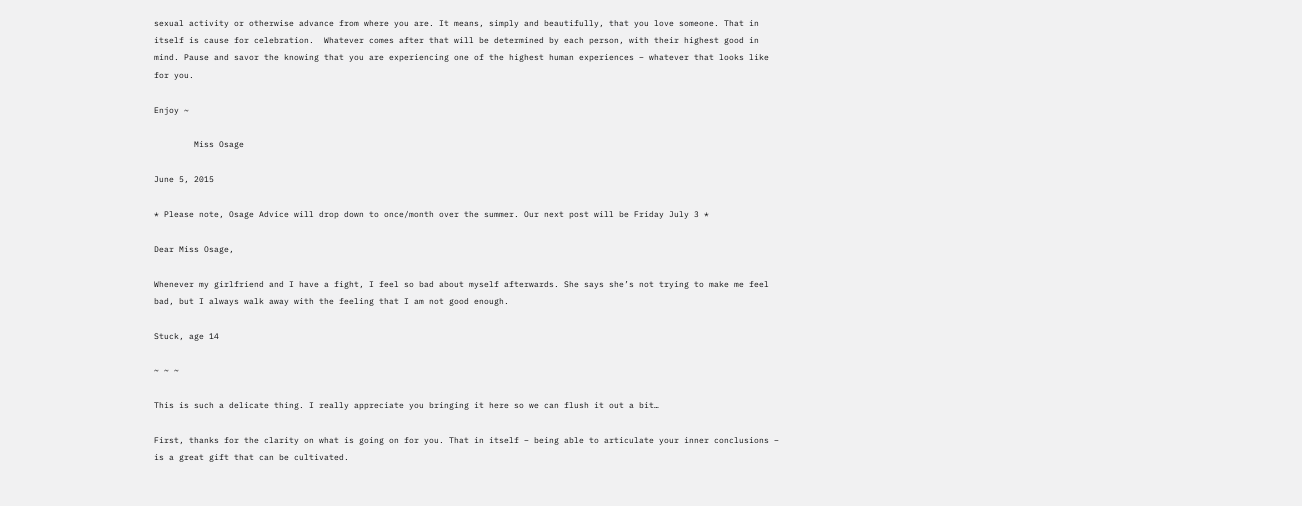sexual activity or otherwise advance from where you are. It means, simply and beautifully, that you love someone. That in itself is cause for celebration.  Whatever comes after that will be determined by each person, with their highest good in mind. Pause and savor the knowing that you are experiencing one of the highest human experiences – whatever that looks like for you.

Enjoy ~

        Miss Osage

June 5, 2015

* Please note, Osage Advice will drop down to once/month over the summer. Our next post will be Friday July 3 *

Dear Miss Osage,

Whenever my girlfriend and I have a fight, I feel so bad about myself afterwards. She says she’s not trying to make me feel bad, but I always walk away with the feeling that I am not good enough.

Stuck, age 14

~ ~ ~

This is such a delicate thing. I really appreciate you bringing it here so we can flush it out a bit…

First, thanks for the clarity on what is going on for you. That in itself – being able to articulate your inner conclusions – is a great gift that can be cultivated.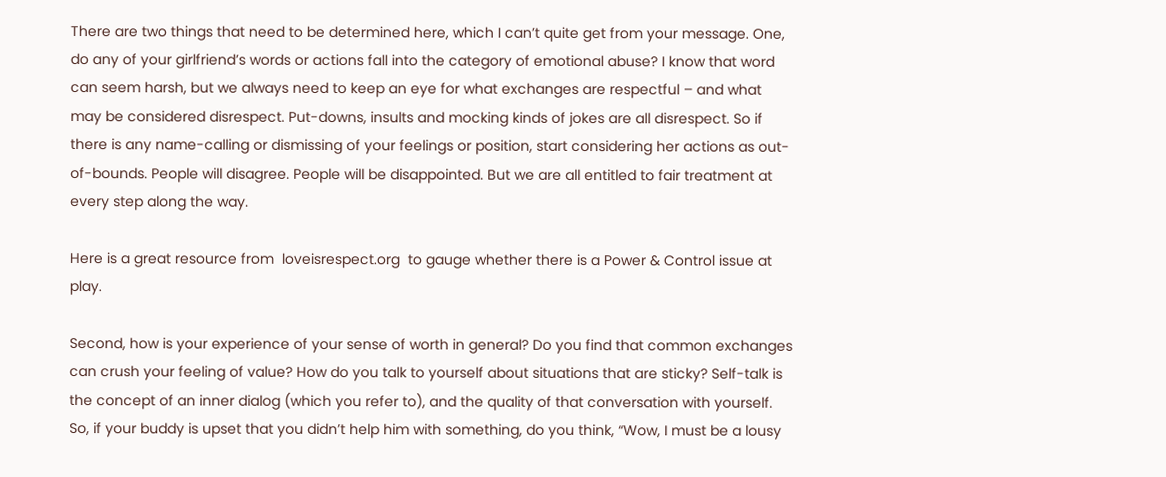There are two things that need to be determined here, which I can’t quite get from your message. One, do any of your girlfriend’s words or actions fall into the category of emotional abuse? I know that word can seem harsh, but we always need to keep an eye for what exchanges are respectful – and what may be considered disrespect. Put-downs, insults and mocking kinds of jokes are all disrespect. So if there is any name-calling or dismissing of your feelings or position, start considering her actions as out-of-bounds. People will disagree. People will be disappointed. But we are all entitled to fair treatment at every step along the way.

Here is a great resource from  loveisrespect.org  to gauge whether there is a Power & Control issue at play.

Second, how is your experience of your sense of worth in general? Do you find that common exchanges can crush your feeling of value? How do you talk to yourself about situations that are sticky? Self-talk is the concept of an inner dialog (which you refer to), and the quality of that conversation with yourself. So, if your buddy is upset that you didn’t help him with something, do you think, “Wow, I must be a lousy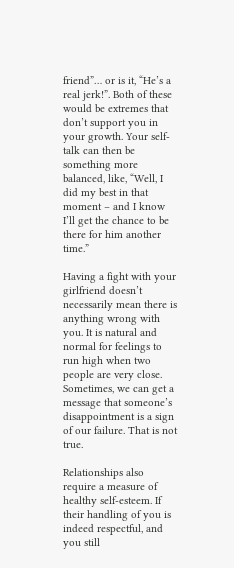friend”… or is it, “He’s a real jerk!”. Both of these would be extremes that don’t support you in your growth. Your self-talk can then be something more balanced, like, “Well, I did my best in that moment – and I know I’ll get the chance to be there for him another time.”

Having a fight with your girlfriend doesn’t necessarily mean there is anything wrong with you. It is natural and normal for feelings to run high when two people are very close. Sometimes, we can get a message that someone’s disappointment is a sign of our failure. That is not true.

Relationships also require a measure of healthy self-esteem. If their handling of you is indeed respectful, and you still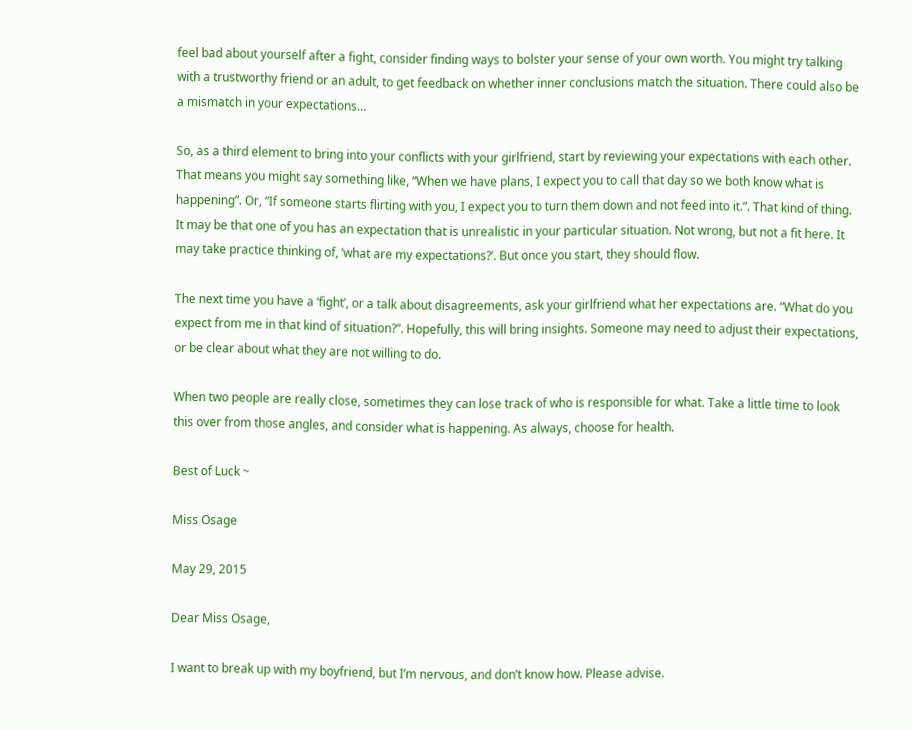feel bad about yourself after a fight, consider finding ways to bolster your sense of your own worth. You might try talking with a trustworthy friend or an adult, to get feedback on whether inner conclusions match the situation. There could also be a mismatch in your expectations…

So, as a third element to bring into your conflicts with your girlfriend, start by reviewing your expectations with each other. That means you might say something like, “When we have plans, I expect you to call that day so we both know what is happening”. Or, “If someone starts flirting with you, I expect you to turn them down and not feed into it.”. That kind of thing. It may be that one of you has an expectation that is unrealistic in your particular situation. Not wrong, but not a fit here. It may take practice thinking of, ‘what are my expectations?’. But once you start, they should flow.

The next time you have a ‘fight’, or a talk about disagreements, ask your girlfriend what her expectations are. “What do you expect from me in that kind of situation?”. Hopefully, this will bring insights. Someone may need to adjust their expectations, or be clear about what they are not willing to do.

When two people are really close, sometimes they can lose track of who is responsible for what. Take a little time to look this over from those angles, and consider what is happening. As always, choose for health.

Best of Luck ~

Miss Osage

May 29, 2015

Dear Miss Osage,

I want to break up with my boyfriend, but I’m nervous, and don’t know how. Please advise.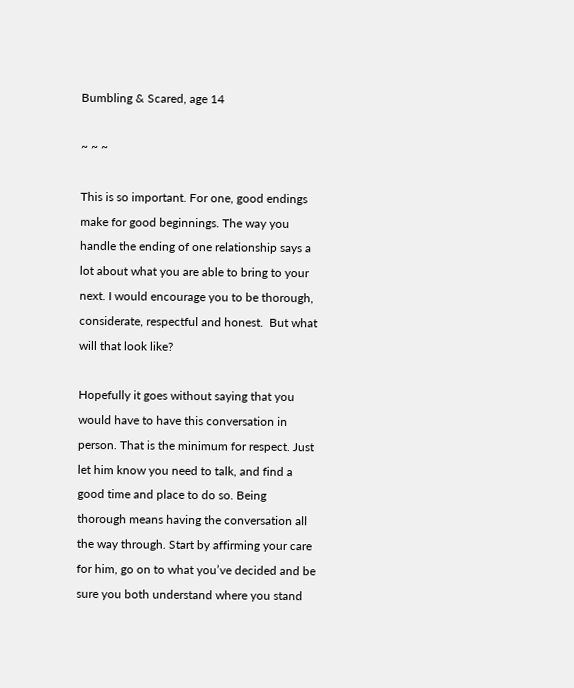Bumbling & Scared, age 14

~ ~ ~

This is so important. For one, good endings make for good beginnings. The way you handle the ending of one relationship says a lot about what you are able to bring to your next. I would encourage you to be thorough, considerate, respectful and honest.  But what will that look like?

Hopefully it goes without saying that you would have to have this conversation in person. That is the minimum for respect. Just let him know you need to talk, and find a good time and place to do so. Being thorough means having the conversation all the way through. Start by affirming your care for him, go on to what you’ve decided and be sure you both understand where you stand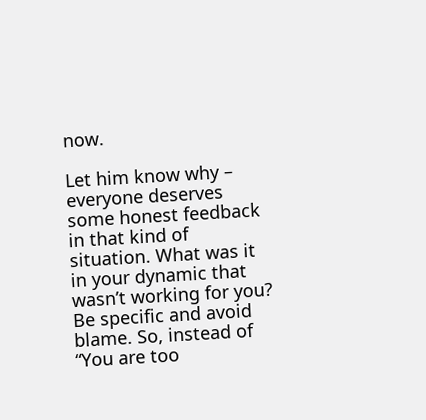now.

Let him know why – everyone deserves some honest feedback in that kind of situation. What was it in your dynamic that wasn’t working for you? Be specific and avoid blame. So, instead of “You are too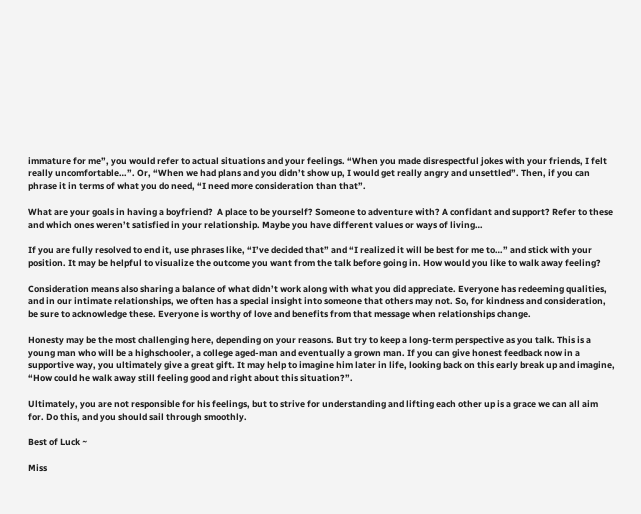immature for me”, you would refer to actual situations and your feelings. “When you made disrespectful jokes with your friends, I felt really uncomfortable…”. Or, “When we had plans and you didn’t show up, I would get really angry and unsettled”. Then, if you can phrase it in terms of what you do need, “I need more consideration than that”.

What are your goals in having a boyfriend?  A place to be yourself? Someone to adventure with? A confidant and support? Refer to these and which ones weren’t satisfied in your relationship. Maybe you have different values or ways of living…

If you are fully resolved to end it, use phrases like, “I’ve decided that” and “I realized it will be best for me to…” and stick with your position. It may be helpful to visualize the outcome you want from the talk before going in. How would you like to walk away feeling?

Consideration means also sharing a balance of what didn’t work along with what you did appreciate. Everyone has redeeming qualities, and in our intimate relationships, we often has a special insight into someone that others may not. So, for kindness and consideration, be sure to acknowledge these. Everyone is worthy of love and benefits from that message when relationships change.

Honesty may be the most challenging here, depending on your reasons. But try to keep a long-term perspective as you talk. This is a young man who will be a highschooler, a college aged-man and eventually a grown man. If you can give honest feedback now in a supportive way, you ultimately give a great gift. It may help to imagine him later in life, looking back on this early break up and imagine, “How could he walk away still feeling good and right about this situation?”.

Ultimately, you are not responsible for his feelings, but to strive for understanding and lifting each other up is a grace we can all aim for. Do this, and you should sail through smoothly.

Best of Luck ~

Miss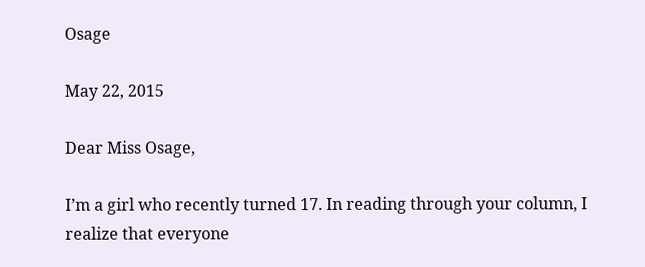Osage

May 22, 2015

Dear Miss Osage,

I’m a girl who recently turned 17. In reading through your column, I realize that everyone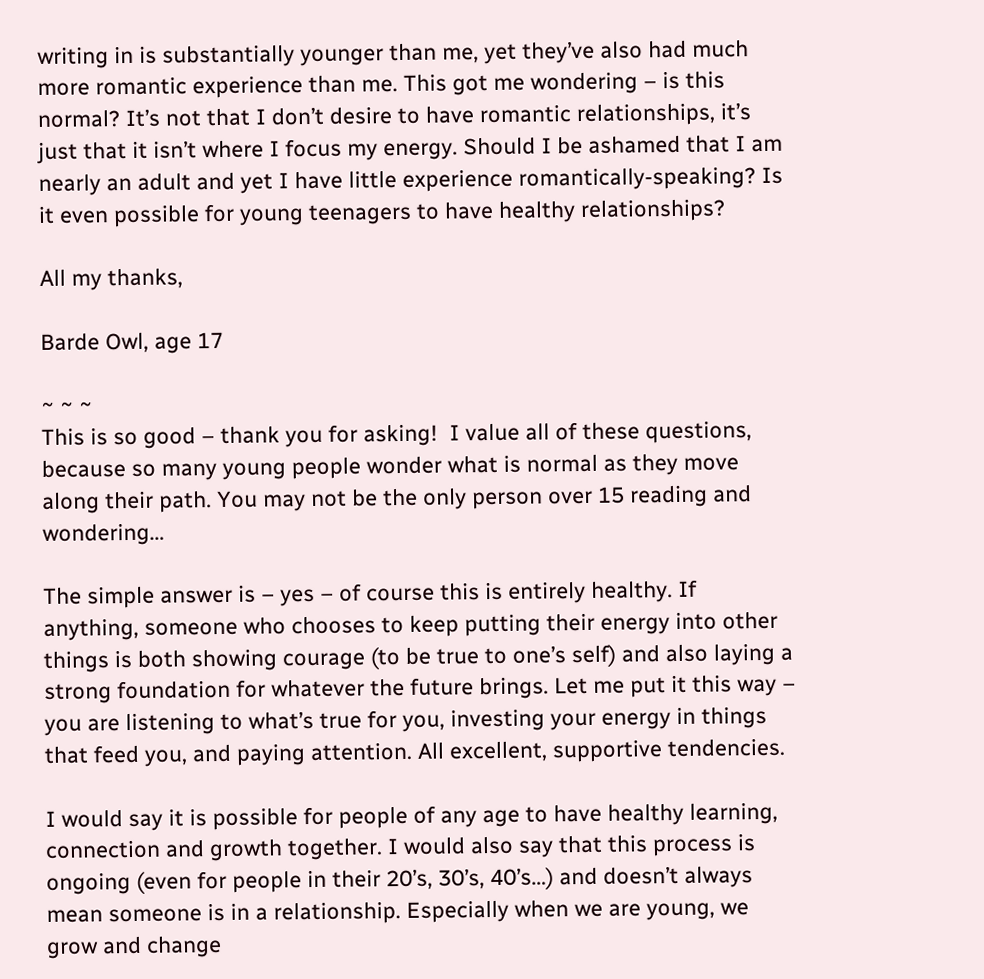writing in is substantially younger than me, yet they’ve also had much more romantic experience than me. This got me wondering – is this normal? It’s not that I don’t desire to have romantic relationships, it’s just that it isn’t where I focus my energy. Should I be ashamed that I am nearly an adult and yet I have little experience romantically-speaking? Is it even possible for young teenagers to have healthy relationships?

All my thanks,

Barde Owl, age 17

~ ~ ~
This is so good – thank you for asking!  I value all of these questions, because so many young people wonder what is normal as they move along their path. You may not be the only person over 15 reading and wondering…

The simple answer is – yes – of course this is entirely healthy. If anything, someone who chooses to keep putting their energy into other things is both showing courage (to be true to one’s self) and also laying a strong foundation for whatever the future brings. Let me put it this way – you are listening to what’s true for you, investing your energy in things that feed you, and paying attention. All excellent, supportive tendencies.

I would say it is possible for people of any age to have healthy learning, connection and growth together. I would also say that this process is ongoing (even for people in their 20’s, 30’s, 40’s…) and doesn’t always mean someone is in a relationship. Especially when we are young, we grow and change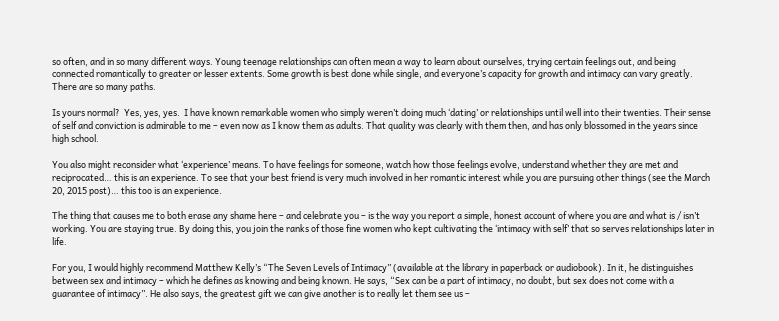so often, and in so many different ways. Young teenage relationships can often mean a way to learn about ourselves, trying certain feelings out, and being connected romantically to greater or lesser extents. Some growth is best done while single, and everyone’s capacity for growth and intimacy can vary greatly. There are so many paths.

Is yours normal?  Yes, yes, yes.  I have known remarkable women who simply weren’t doing much ‘dating’ or relationships until well into their twenties. Their sense of self and conviction is admirable to me – even now as I know them as adults. That quality was clearly with them then, and has only blossomed in the years since high school.

You also might reconsider what ‘experience’ means. To have feelings for someone, watch how those feelings evolve, understand whether they are met and reciprocated… this is an experience. To see that your best friend is very much involved in her romantic interest while you are pursuing other things (see the March 20, 2015 post)… this too is an experience.

The thing that causes me to both erase any shame here – and celebrate you – is the way you report a simple, honest account of where you are and what is / isn’t working. You are staying true. By doing this, you join the ranks of those fine women who kept cultivating the ‘intimacy with self’ that so serves relationships later in life.

For you, I would highly recommend Matthew Kelly’s “The Seven Levels of Intimacy” (available at the library in paperback or audiobook). In it, he distinguishes between sex and intimacy – which he defines as knowing and being known. He says, “Sex can be a part of intimacy, no doubt, but sex does not come with a guarantee of intimacy”. He also says, the greatest gift we can give another is to really let them see us –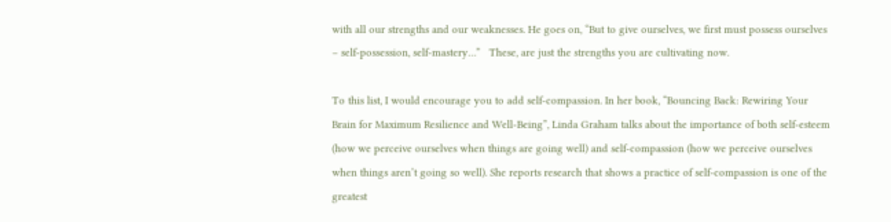with all our strengths and our weaknesses. He goes on, “But to give ourselves, we first must possess ourselves – self-possession, self-mastery…”   These, are just the strengths you are cultivating now.

To this list, I would encourage you to add self-compassion. In her book, “Bouncing Back: Rewiring Your Brain for Maximum Resilience and Well-Being”, Linda Graham talks about the importance of both self-esteem (how we perceive ourselves when things are going well) and self-compassion (how we perceive ourselves when things aren’t going so well). She reports research that shows a practice of self-compassion is one of the greatest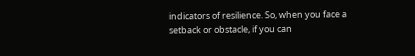indicators of resilience. So, when you face a setback or obstacle, if you can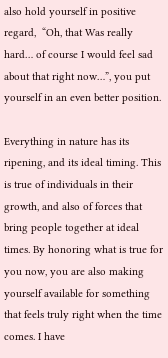also hold yourself in positive regard,  “Oh, that Was really hard… of course I would feel sad about that right now…”, you put yourself in an even better position.

Everything in nature has its ripening, and its ideal timing. This is true of individuals in their growth, and also of forces that bring people together at ideal times. By honoring what is true for you now, you are also making yourself available for something that feels truly right when the time comes. I have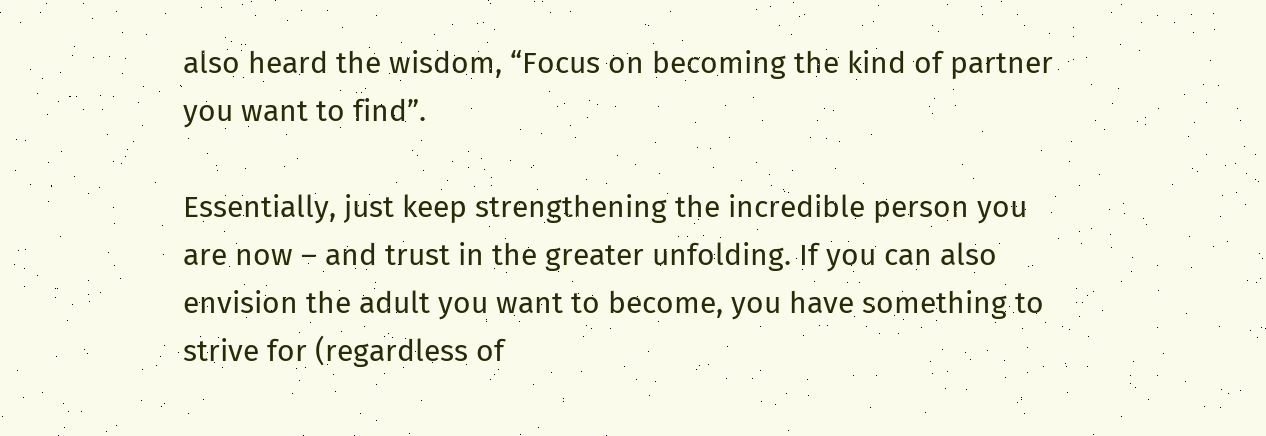also heard the wisdom, “Focus on becoming the kind of partner you want to find”.

Essentially, just keep strengthening the incredible person you are now – and trust in the greater unfolding. If you can also envision the adult you want to become, you have something to strive for (regardless of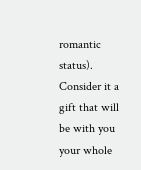romantic status). Consider it a gift that will be with you your whole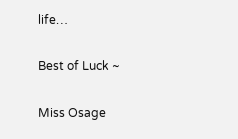life…

Best of Luck ~

Miss Osage